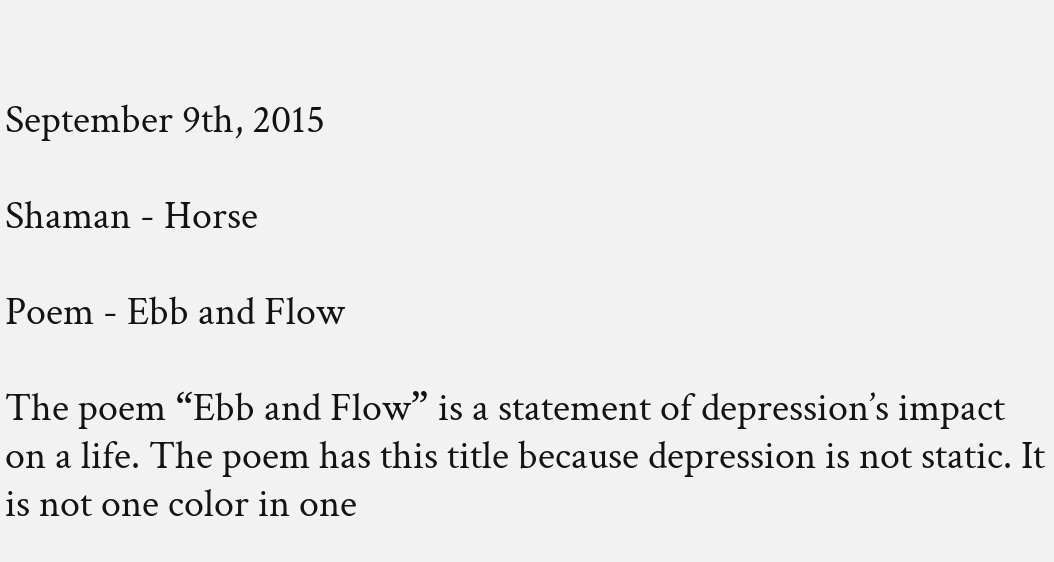September 9th, 2015

Shaman - Horse

Poem - Ebb and Flow

The poem “Ebb and Flow” is a statement of depression’s impact on a life. The poem has this title because depression is not static. It is not one color in one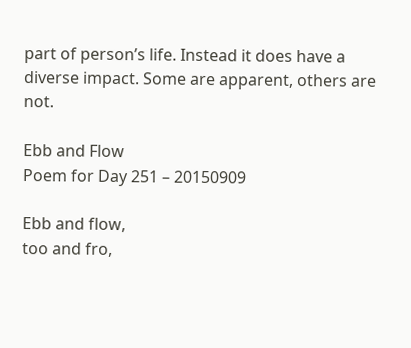part of person’s life. Instead it does have a diverse impact. Some are apparent, others are not.

Ebb and Flow
Poem for Day 251 – 20150909

Ebb and flow,
too and fro,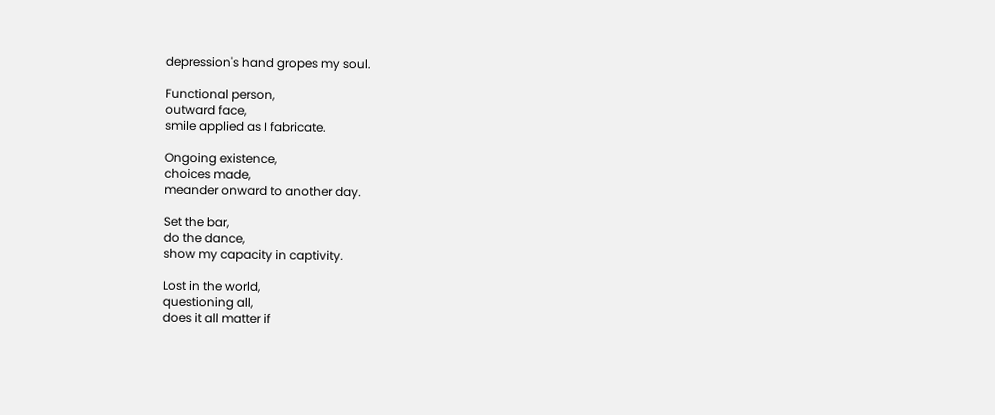depression's hand gropes my soul.

Functional person,
outward face,
smile applied as I fabricate.

Ongoing existence,
choices made,
meander onward to another day.

Set the bar,
do the dance,
show my capacity in captivity.

Lost in the world,
questioning all,
does it all matter if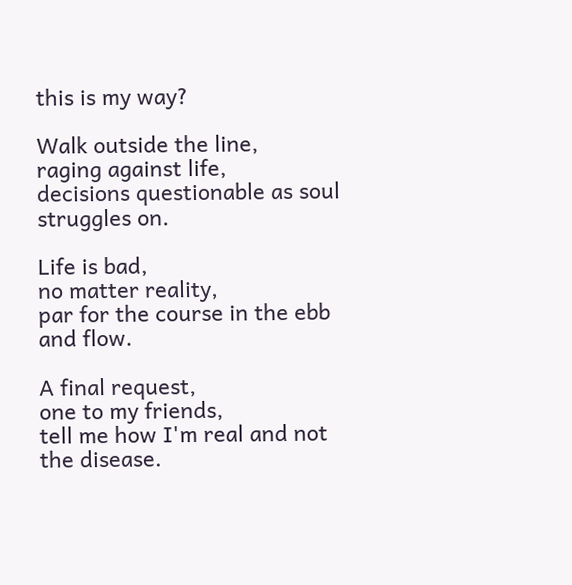this is my way?

Walk outside the line,
raging against life,
decisions questionable as soul struggles on.

Life is bad,
no matter reality,
par for the course in the ebb and flow.

A final request,
one to my friends,
tell me how I'm real and not the disease.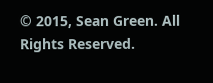© 2015, Sean Green. All Rights Reserved.